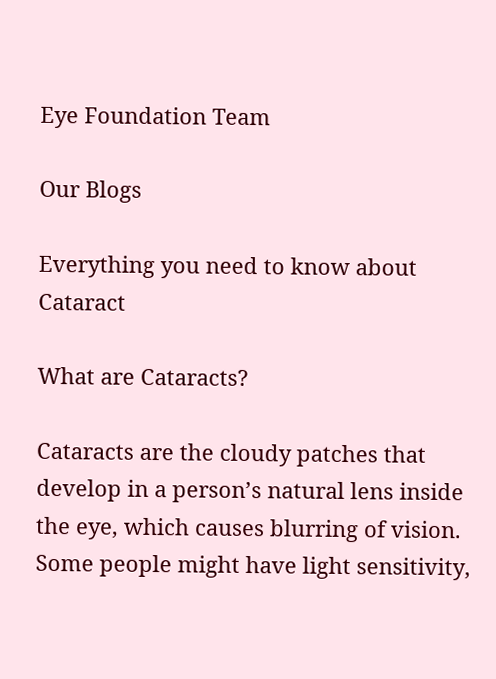Eye Foundation Team

Our Blogs

Everything you need to know about Cataract

What are Cataracts?

Cataracts are the cloudy patches that develop in a person’s natural lens inside the eye, which causes blurring of vision. Some people might have light sensitivity,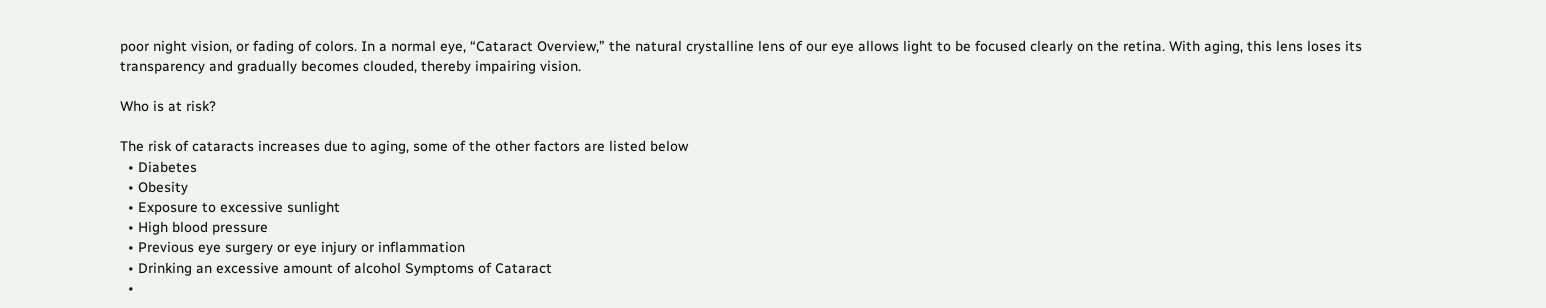poor night vision, or fading of colors. In a normal eye, “Cataract Overview,” the natural crystalline lens of our eye allows light to be focused clearly on the retina. With aging, this lens loses its transparency and gradually becomes clouded, thereby impairing vision.

Who is at risk?

The risk of cataracts increases due to aging, some of the other factors are listed below
  • Diabetes
  • Obesity
  • Exposure to excessive sunlight
  • High blood pressure
  • Previous eye surgery or eye injury or inflammation
  • Drinking an excessive amount of alcohol Symptoms of Cataract
  •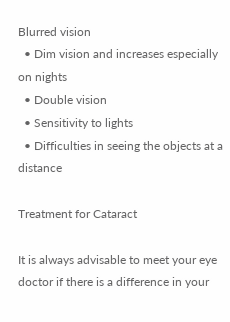Blurred vision
  • Dim vision and increases especially on nights
  • Double vision
  • Sensitivity to lights
  • Difficulties in seeing the objects at a distance

Treatment for Cataract

It is always advisable to meet your eye doctor if there is a difference in your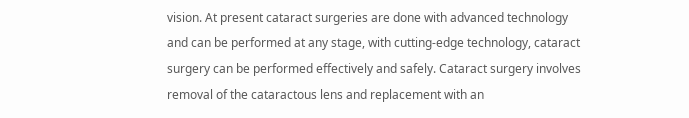vision. At present cataract surgeries are done with advanced technology and can be performed at any stage, with cutting-edge technology, cataract surgery can be performed effectively and safely. Cataract surgery involves removal of the cataractous lens and replacement with an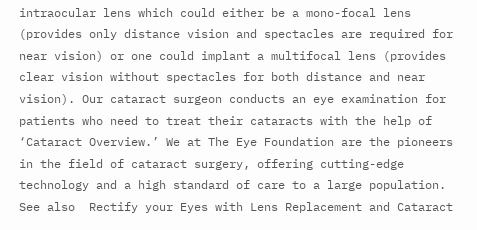intraocular lens which could either be a mono-focal lens (provides only distance vision and spectacles are required for near vision) or one could implant a multifocal lens (provides clear vision without spectacles for both distance and near vision). Our cataract surgeon conducts an eye examination for patients who need to treat their cataracts with the help of ‘Cataract Overview.’ We at The Eye Foundation are the pioneers in the field of cataract surgery, offering cutting-edge technology and a high standard of care to a large population.
See also  Rectify your Eyes with Lens Replacement and Cataract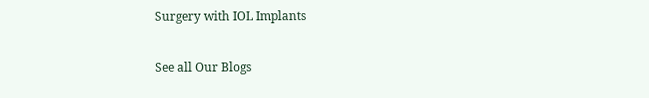Surgery with IOL Implants

See all Our Blogs